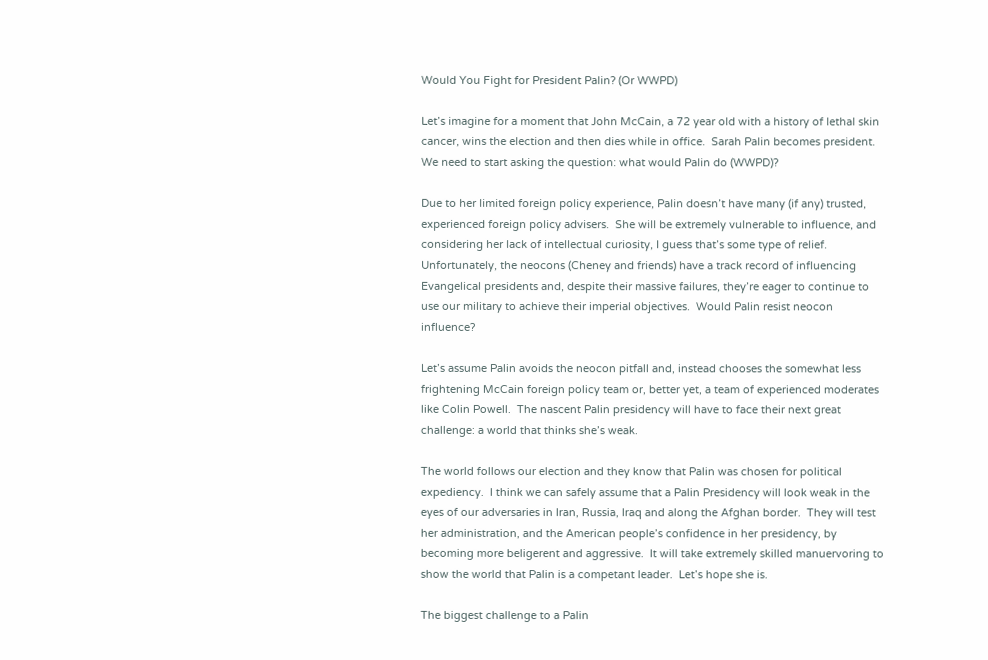Would You Fight for President Palin? (Or WWPD)

Let’s imagine for a moment that John McCain, a 72 year old with a history of lethal skin cancer, wins the election and then dies while in office.  Sarah Palin becomes president.  We need to start asking the question: what would Palin do (WWPD)?

Due to her limited foreign policy experience, Palin doesn’t have many (if any) trusted, experienced foreign policy advisers.  She will be extremely vulnerable to influence, and considering her lack of intellectual curiosity, I guess that’s some type of relief.  Unfortunately, the neocons (Cheney and friends) have a track record of influencing Evangelical presidents and, despite their massive failures, they’re eager to continue to use our military to achieve their imperial objectives.  Would Palin resist neocon influence?

Let’s assume Palin avoids the neocon pitfall and, instead chooses the somewhat less frightening McCain foreign policy team or, better yet, a team of experienced moderates like Colin Powell.  The nascent Palin presidency will have to face their next great challenge: a world that thinks she’s weak.

The world follows our election and they know that Palin was chosen for political expediency.  I think we can safely assume that a Palin Presidency will look weak in the eyes of our adversaries in Iran, Russia, Iraq and along the Afghan border.  They will test her administration, and the American people’s confidence in her presidency, by becoming more beligerent and aggressive.  It will take extremely skilled manuervoring to show the world that Palin is a competant leader.  Let’s hope she is.

The biggest challenge to a Palin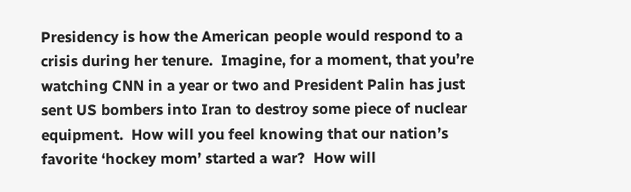Presidency is how the American people would respond to a crisis during her tenure.  Imagine, for a moment, that you’re watching CNN in a year or two and President Palin has just sent US bombers into Iran to destroy some piece of nuclear equipment.  How will you feel knowing that our nation’s favorite ‘hockey mom’ started a war?  How will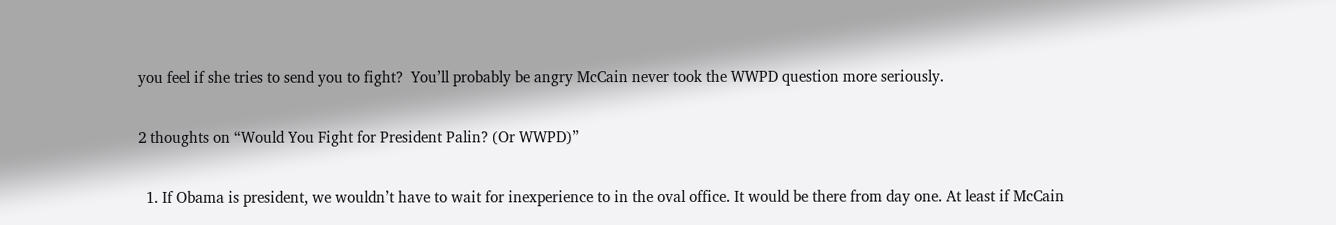you feel if she tries to send you to fight?  You’ll probably be angry McCain never took the WWPD question more seriously.

2 thoughts on “Would You Fight for President Palin? (Or WWPD)”

  1. If Obama is president, we wouldn’t have to wait for inexperience to in the oval office. It would be there from day one. At least if McCain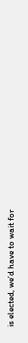is elected, we’d have to wait for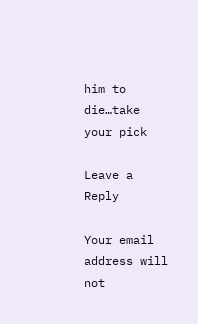him to die…take your pick

Leave a Reply

Your email address will not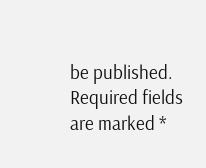be published. Required fields are marked *